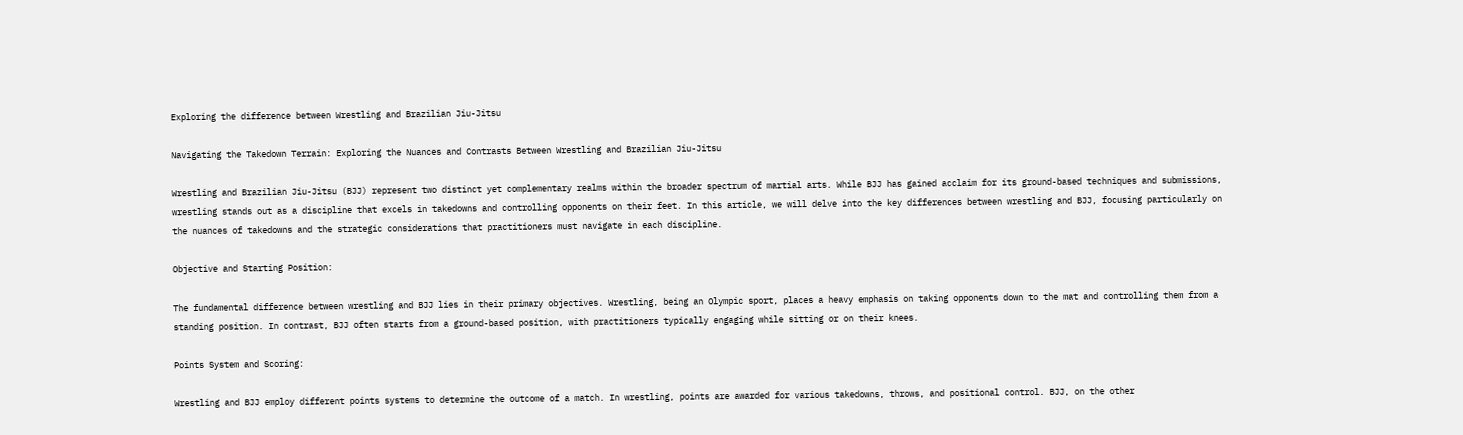Exploring the difference between Wrestling and Brazilian Jiu-Jitsu

Navigating the Takedown Terrain: Exploring the Nuances and Contrasts Between Wrestling and Brazilian Jiu-Jitsu

Wrestling and Brazilian Jiu-Jitsu (BJJ) represent two distinct yet complementary realms within the broader spectrum of martial arts. While BJJ has gained acclaim for its ground-based techniques and submissions, wrestling stands out as a discipline that excels in takedowns and controlling opponents on their feet. In this article, we will delve into the key differences between wrestling and BJJ, focusing particularly on the nuances of takedowns and the strategic considerations that practitioners must navigate in each discipline.

Objective and Starting Position:

The fundamental difference between wrestling and BJJ lies in their primary objectives. Wrestling, being an Olympic sport, places a heavy emphasis on taking opponents down to the mat and controlling them from a standing position. In contrast, BJJ often starts from a ground-based position, with practitioners typically engaging while sitting or on their knees.

Points System and Scoring:

Wrestling and BJJ employ different points systems to determine the outcome of a match. In wrestling, points are awarded for various takedowns, throws, and positional control. BJJ, on the other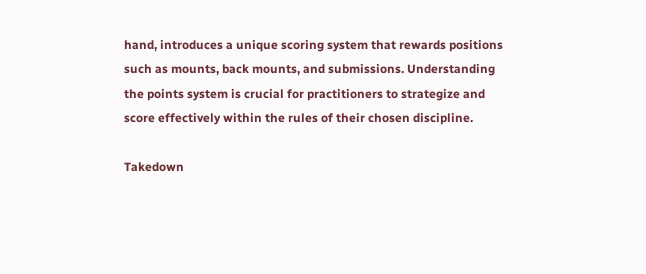hand, introduces a unique scoring system that rewards positions such as mounts, back mounts, and submissions. Understanding the points system is crucial for practitioners to strategize and score effectively within the rules of their chosen discipline.

Takedown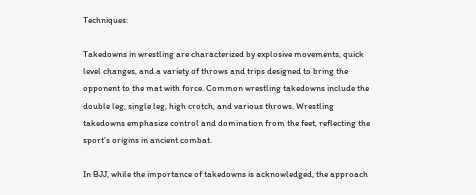Techniques:

Takedowns in wrestling are characterized by explosive movements, quick level changes, and a variety of throws and trips designed to bring the opponent to the mat with force. Common wrestling takedowns include the double leg, single leg, high crotch, and various throws. Wrestling takedowns emphasize control and domination from the feet, reflecting the sport’s origins in ancient combat.

In BJJ, while the importance of takedowns is acknowledged, the approach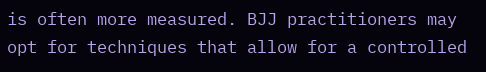is often more measured. BJJ practitioners may opt for techniques that allow for a controlled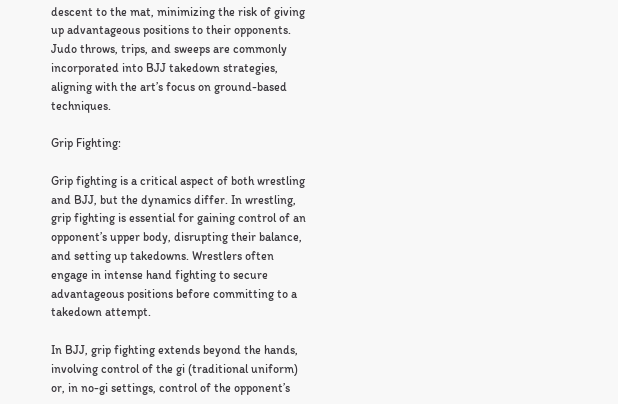descent to the mat, minimizing the risk of giving up advantageous positions to their opponents. Judo throws, trips, and sweeps are commonly incorporated into BJJ takedown strategies, aligning with the art’s focus on ground-based techniques.

Grip Fighting:

Grip fighting is a critical aspect of both wrestling and BJJ, but the dynamics differ. In wrestling, grip fighting is essential for gaining control of an opponent’s upper body, disrupting their balance, and setting up takedowns. Wrestlers often engage in intense hand fighting to secure advantageous positions before committing to a takedown attempt.

In BJJ, grip fighting extends beyond the hands, involving control of the gi (traditional uniform) or, in no-gi settings, control of the opponent’s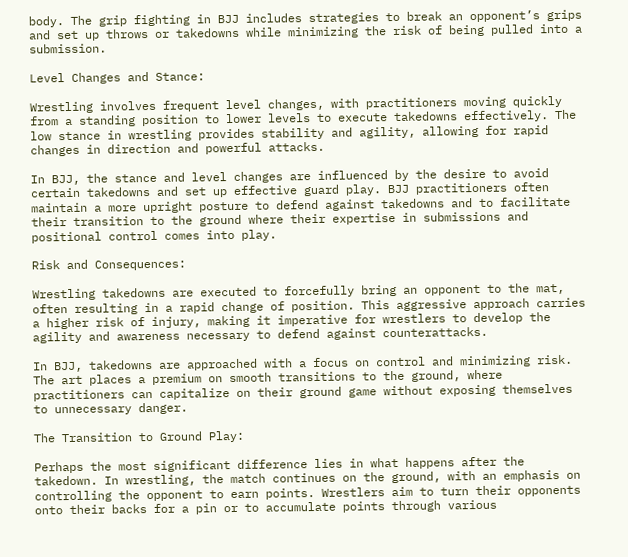body. The grip fighting in BJJ includes strategies to break an opponent’s grips and set up throws or takedowns while minimizing the risk of being pulled into a submission.

Level Changes and Stance:

Wrestling involves frequent level changes, with practitioners moving quickly from a standing position to lower levels to execute takedowns effectively. The low stance in wrestling provides stability and agility, allowing for rapid changes in direction and powerful attacks.

In BJJ, the stance and level changes are influenced by the desire to avoid certain takedowns and set up effective guard play. BJJ practitioners often maintain a more upright posture to defend against takedowns and to facilitate their transition to the ground where their expertise in submissions and positional control comes into play.

Risk and Consequences:

Wrestling takedowns are executed to forcefully bring an opponent to the mat, often resulting in a rapid change of position. This aggressive approach carries a higher risk of injury, making it imperative for wrestlers to develop the agility and awareness necessary to defend against counterattacks.

In BJJ, takedowns are approached with a focus on control and minimizing risk. The art places a premium on smooth transitions to the ground, where practitioners can capitalize on their ground game without exposing themselves to unnecessary danger.

The Transition to Ground Play:

Perhaps the most significant difference lies in what happens after the takedown. In wrestling, the match continues on the ground, with an emphasis on controlling the opponent to earn points. Wrestlers aim to turn their opponents onto their backs for a pin or to accumulate points through various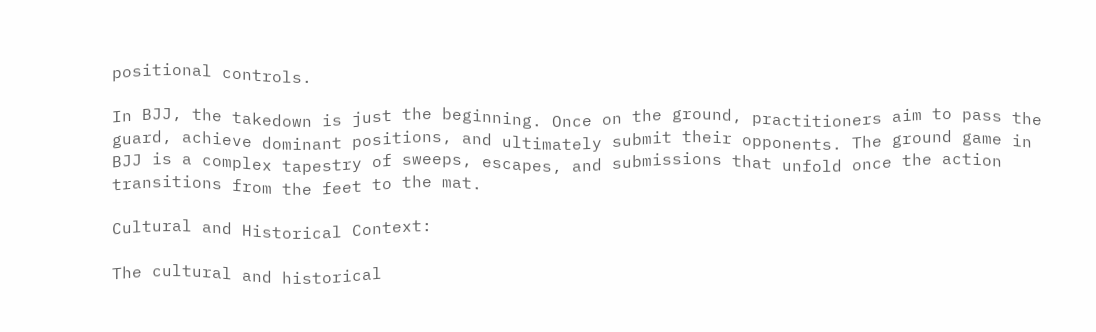positional controls.

In BJJ, the takedown is just the beginning. Once on the ground, practitioners aim to pass the guard, achieve dominant positions, and ultimately submit their opponents. The ground game in BJJ is a complex tapestry of sweeps, escapes, and submissions that unfold once the action transitions from the feet to the mat.

Cultural and Historical Context:

The cultural and historical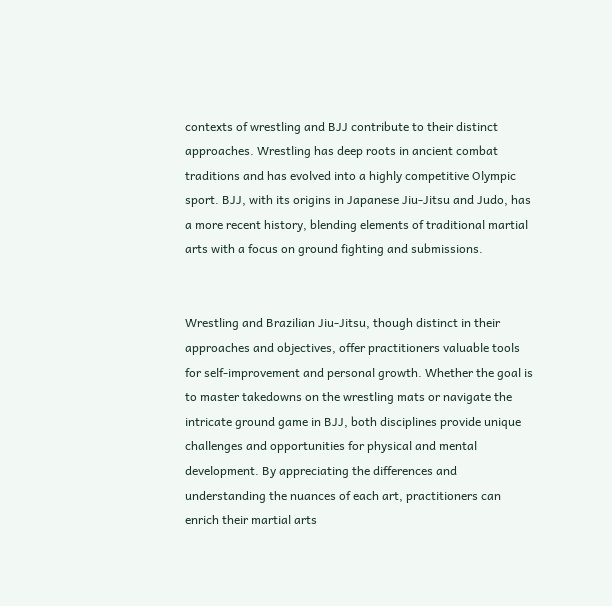contexts of wrestling and BJJ contribute to their distinct approaches. Wrestling has deep roots in ancient combat traditions and has evolved into a highly competitive Olympic sport. BJJ, with its origins in Japanese Jiu-Jitsu and Judo, has a more recent history, blending elements of traditional martial arts with a focus on ground fighting and submissions.


Wrestling and Brazilian Jiu-Jitsu, though distinct in their approaches and objectives, offer practitioners valuable tools for self-improvement and personal growth. Whether the goal is to master takedowns on the wrestling mats or navigate the intricate ground game in BJJ, both disciplines provide unique challenges and opportunities for physical and mental development. By appreciating the differences and understanding the nuances of each art, practitioners can enrich their martial arts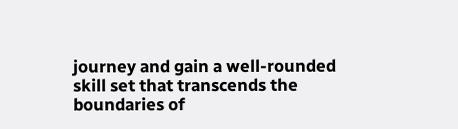journey and gain a well-rounded skill set that transcends the boundaries of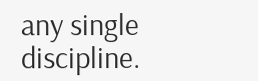any single discipline.